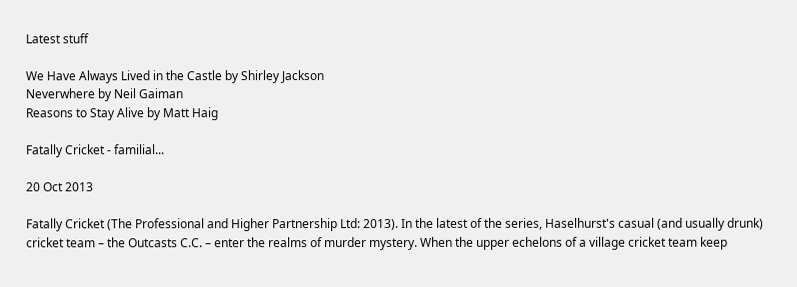Latest stuff

We Have Always Lived in the Castle by Shirley Jackson
Neverwhere by Neil Gaiman
Reasons to Stay Alive by Matt Haig

Fatally Cricket - familial...

20 Oct 2013

Fatally Cricket (The Professional and Higher Partnership Ltd: 2013). In the latest of the series, Haselhurst's casual (and usually drunk) cricket team – the Outcasts C.C. – enter the realms of murder mystery. When the upper echelons of a village cricket team keep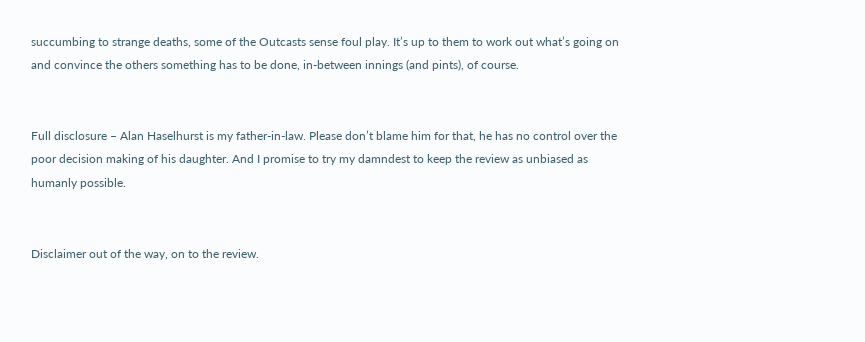succumbing to strange deaths, some of the Outcasts sense foul play. It’s up to them to work out what’s going on and convince the others something has to be done, in-between innings (and pints), of course.


Full disclosure – Alan Haselhurst is my father-in-law. Please don’t blame him for that, he has no control over the poor decision making of his daughter. And I promise to try my damndest to keep the review as unbiased as humanly possible.


Disclaimer out of the way, on to the review.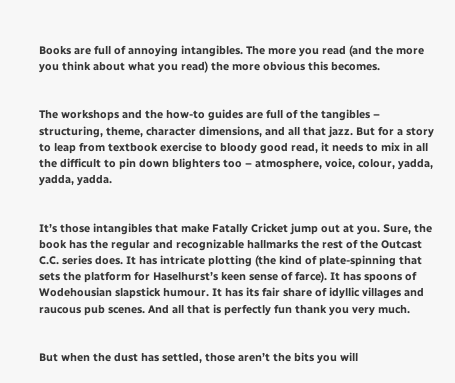Books are full of annoying intangibles. The more you read (and the more you think about what you read) the more obvious this becomes.


The workshops and the how-to guides are full of the tangibles – structuring, theme, character dimensions, and all that jazz. But for a story to leap from textbook exercise to bloody good read, it needs to mix in all the difficult to pin down blighters too – atmosphere, voice, colour, yadda, yadda, yadda.


It’s those intangibles that make Fatally Cricket jump out at you. Sure, the book has the regular and recognizable hallmarks the rest of the Outcast C.C. series does. It has intricate plotting (the kind of plate-spinning that sets the platform for Haselhurst’s keen sense of farce). It has spoons of Wodehousian slapstick humour. It has its fair share of idyllic villages and raucous pub scenes. And all that is perfectly fun thank you very much.


But when the dust has settled, those aren’t the bits you will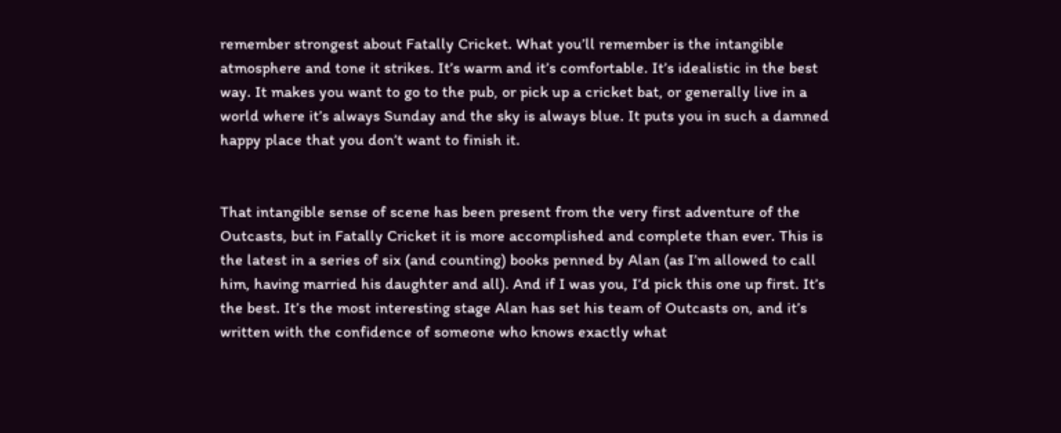remember strongest about Fatally Cricket. What you’ll remember is the intangible atmosphere and tone it strikes. It’s warm and it’s comfortable. It’s idealistic in the best way. It makes you want to go to the pub, or pick up a cricket bat, or generally live in a world where it’s always Sunday and the sky is always blue. It puts you in such a damned happy place that you don’t want to finish it.


That intangible sense of scene has been present from the very first adventure of the Outcasts, but in Fatally Cricket it is more accomplished and complete than ever. This is the latest in a series of six (and counting) books penned by Alan (as I’m allowed to call him, having married his daughter and all). And if I was you, I’d pick this one up first. It’s the best. It’s the most interesting stage Alan has set his team of Outcasts on, and it’s written with the confidence of someone who knows exactly what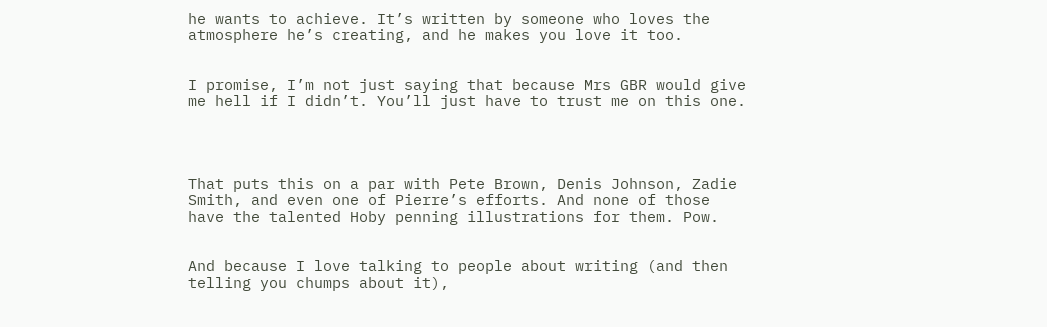he wants to achieve. It’s written by someone who loves the atmosphere he’s creating, and he makes you love it too.


I promise, I’m not just saying that because Mrs GBR would give me hell if I didn’t. You’ll just have to trust me on this one.




That puts this on a par with Pete Brown, Denis Johnson, Zadie Smith, and even one of Pierre’s efforts. And none of those have the talented Hoby penning illustrations for them. Pow.


And because I love talking to people about writing (and then telling you chumps about it),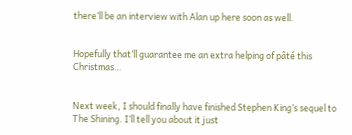there’ll be an interview with Alan up here soon as well.


Hopefully that’ll guarantee me an extra helping of pâté this Christmas…


Next week, I should finally have finished Stephen King’s sequel to The Shining. I’ll tell you about it just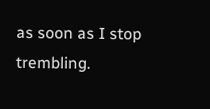as soon as I stop trembling.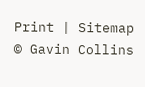Print | Sitemap
© Gavin Collins